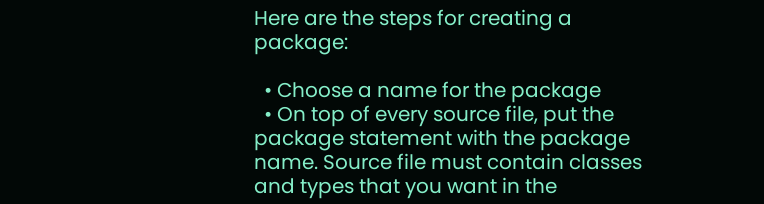Here are the steps for creating a package:

  • Choose a name for the package
  • On top of every source file, put the package statement with the package name. Source file must contain classes and types that you want in the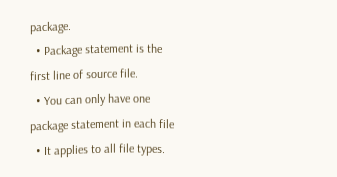package.
  • Package statement is the first line of source file.
  • You can only have one package statement in each file
  • It applies to all file types.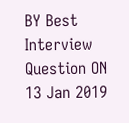BY Best Interview Question ON 13 Jan 2019